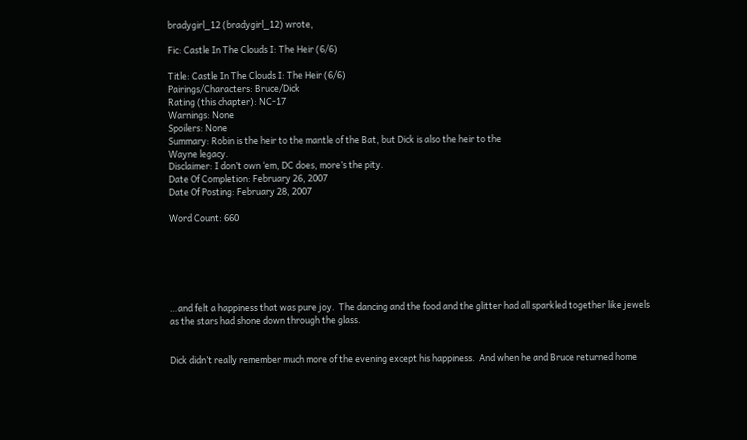bradygirl_12 (bradygirl_12) wrote,

Fic: Castle In The Clouds I: The Heir (6/6)

Title: Castle In The Clouds I: The Heir (6/6)
Pairings/Characters: Bruce/Dick
Rating (this chapter): NC-17
Warnings: None
Spoilers: None
Summary: Robin is the heir to the mantle of the Bat, but Dick is also the heir to the
Wayne legacy.
Disclaimer: I don’t own ‘em, DC does, more’s the pity.
Date Of Completion: February 26, 2007
Date Of Posting: February 28, 2007

Word Count: 660






…and felt a happiness that was pure joy.  The dancing and the food and the glitter had all sparkled together like jewels as the stars had shone down through the glass.


Dick didn’t really remember much more of the evening except his happiness.  And when he and Bruce returned home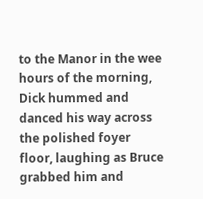to the Manor in the wee hours of the morning, Dick hummed and danced his way across the polished foyer floor, laughing as Bruce grabbed him and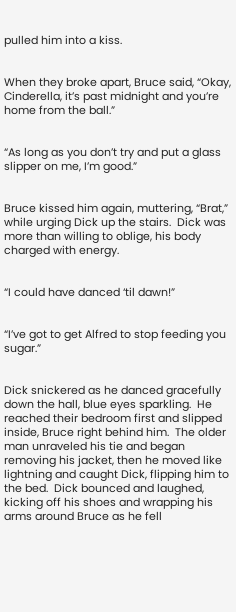pulled him into a kiss.


When they broke apart, Bruce said, “Okay, Cinderella, it’s past midnight and you’re home from the ball.”


“As long as you don’t try and put a glass slipper on me, I’m good.”


Bruce kissed him again, muttering, “Brat,” while urging Dick up the stairs.  Dick was more than willing to oblige, his body charged with energy.


“I could have danced ‘til dawn!”


“I’ve got to get Alfred to stop feeding you sugar.”


Dick snickered as he danced gracefully down the hall, blue eyes sparkling.  He reached their bedroom first and slipped inside, Bruce right behind him.  The older man unraveled his tie and began removing his jacket, then he moved like lightning and caught Dick, flipping him to the bed.  Dick bounced and laughed, kicking off his shoes and wrapping his arms around Bruce as he fell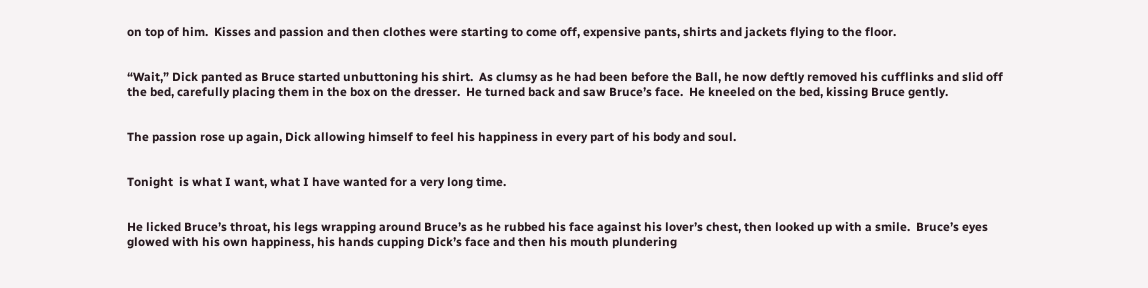on top of him.  Kisses and passion and then clothes were starting to come off, expensive pants, shirts and jackets flying to the floor.


“Wait,” Dick panted as Bruce started unbuttoning his shirt.  As clumsy as he had been before the Ball, he now deftly removed his cufflinks and slid off the bed, carefully placing them in the box on the dresser.  He turned back and saw Bruce’s face.  He kneeled on the bed, kissing Bruce gently.


The passion rose up again, Dick allowing himself to feel his happiness in every part of his body and soul.


Tonight  is what I want, what I have wanted for a very long time.


He licked Bruce’s throat, his legs wrapping around Bruce’s as he rubbed his face against his lover’s chest, then looked up with a smile.  Bruce’s eyes glowed with his own happiness, his hands cupping Dick’s face and then his mouth plundering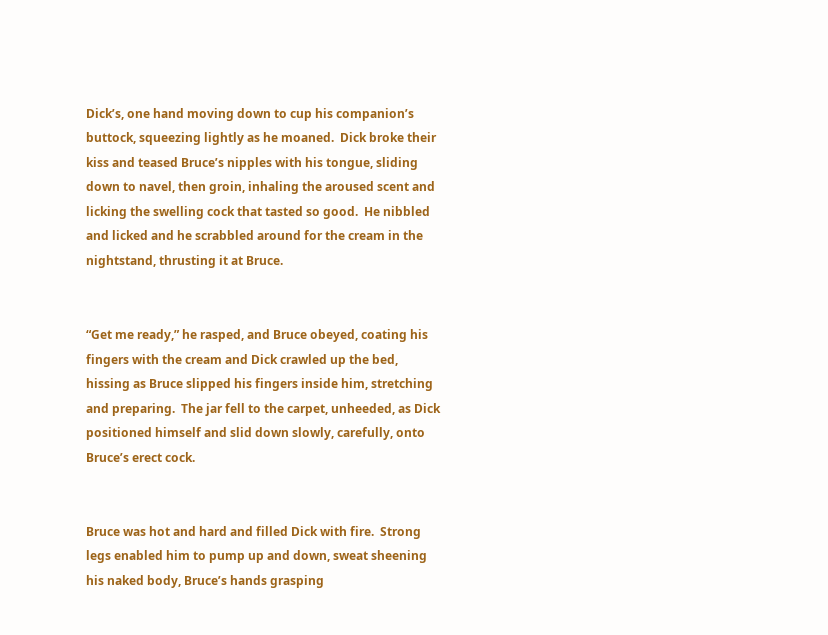Dick’s, one hand moving down to cup his companion’s buttock, squeezing lightly as he moaned.  Dick broke their kiss and teased Bruce’s nipples with his tongue, sliding down to navel, then groin, inhaling the aroused scent and licking the swelling cock that tasted so good.  He nibbled and licked and he scrabbled around for the cream in the nightstand, thrusting it at Bruce.


“Get me ready,” he rasped, and Bruce obeyed, coating his fingers with the cream and Dick crawled up the bed, hissing as Bruce slipped his fingers inside him, stretching and preparing.  The jar fell to the carpet, unheeded, as Dick positioned himself and slid down slowly, carefully, onto Bruce’s erect cock.


Bruce was hot and hard and filled Dick with fire.  Strong legs enabled him to pump up and down, sweat sheening his naked body, Bruce’s hands grasping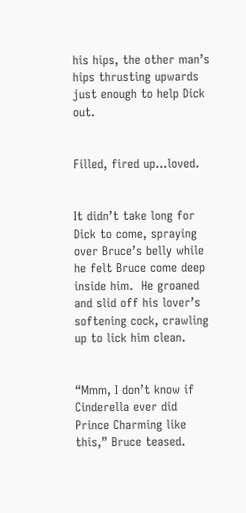his hips, the other man’s hips thrusting upwards just enough to help Dick out.


Filled, fired up…loved.


It didn’t take long for Dick to come, spraying over Bruce’s belly while he felt Bruce come deep inside him.  He groaned and slid off his lover’s softening cock, crawling up to lick him clean.


“Mmm, I don’t know if Cinderella ever did Prince Charming like this,” Bruce teased.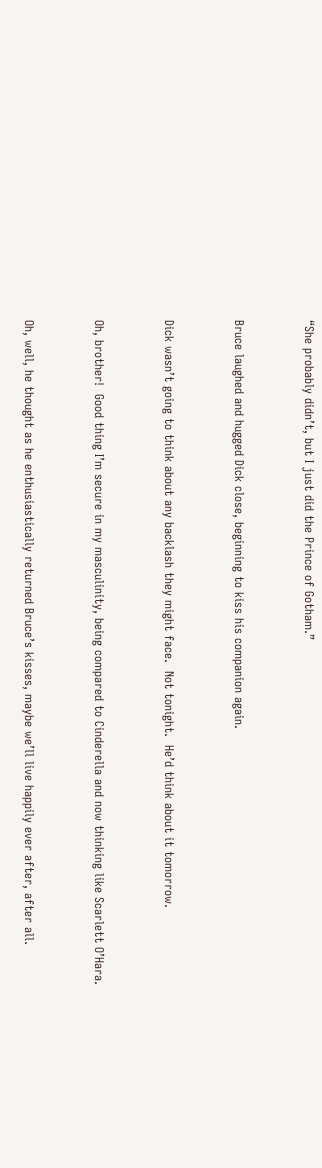“She probably didn’t, but I just did the Prince of Gotham.”


Bruce laughed and hugged Dick close, beginning to kiss his companion again.


Dick wasn’t going to think about any backlash they might face.  Not tonight.  He’d think about it tomorrow.


Oh, brother!  Good thing I’m secure in my masculinity, being compared to Cinderella and now thinking like Scarlett O’Hara.


Oh, well, he thought as he enthusiastically returned Bruce’s kisses, maybe we’ll live happily ever after, after all.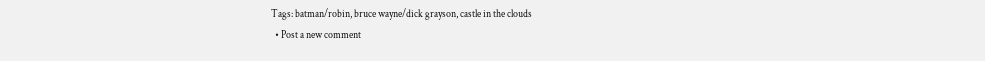Tags: batman/robin, bruce wayne/dick grayson, castle in the clouds
  • Post a new comment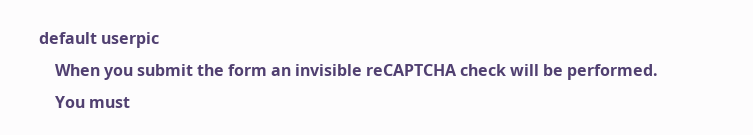default userpic
    When you submit the form an invisible reCAPTCHA check will be performed.
    You must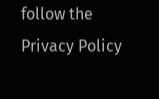follow the Privacy Policy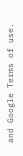and Google Terms of use.